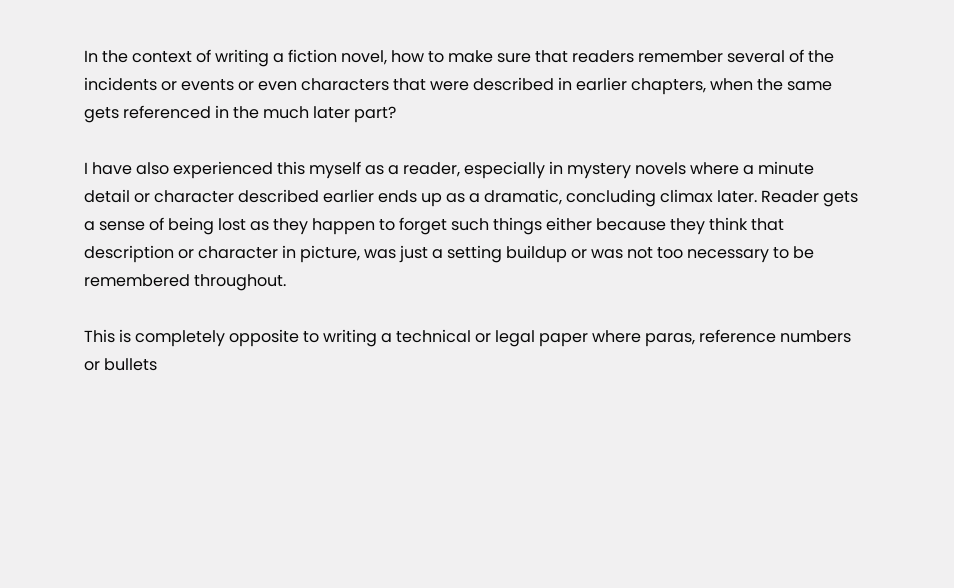In the context of writing a fiction novel, how to make sure that readers remember several of the incidents or events or even characters that were described in earlier chapters, when the same gets referenced in the much later part?

I have also experienced this myself as a reader, especially in mystery novels where a minute detail or character described earlier ends up as a dramatic, concluding climax later. Reader gets a sense of being lost as they happen to forget such things either because they think that description or character in picture, was just a setting buildup or was not too necessary to be remembered throughout.

This is completely opposite to writing a technical or legal paper where paras, reference numbers or bullets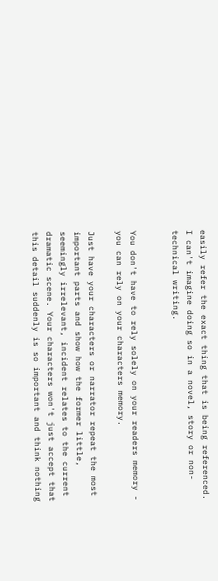easily refer the exact thing that is being referenced. I can't imagine doing so in a novel, story or non-technical writing.


You don't have to rely solely on your readers memory - you can rely on your characters memory.

Just have your characters or narrator repeat the most important parts and show how the former little, seemingly irrelevant, incident relates to the current dramatic scene. Your characters won't just accept that this detail suddenly is so important and think nothing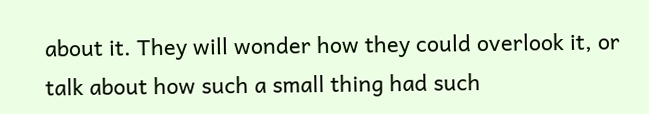about it. They will wonder how they could overlook it, or talk about how such a small thing had such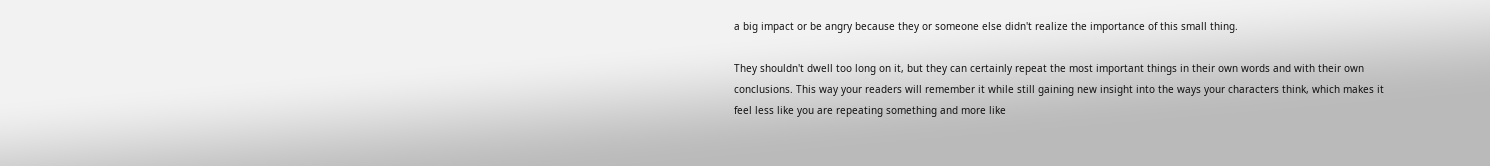a big impact or be angry because they or someone else didn't realize the importance of this small thing.

They shouldn't dwell too long on it, but they can certainly repeat the most important things in their own words and with their own conclusions. This way your readers will remember it while still gaining new insight into the ways your characters think, which makes it feel less like you are repeating something and more like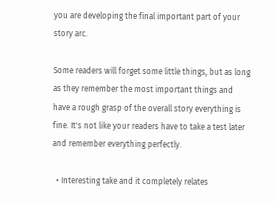you are developing the final important part of your story arc.

Some readers will forget some little things, but as long as they remember the most important things and have a rough grasp of the overall story everything is fine. It's not like your readers have to take a test later and remember everything perfectly.

  • Interesting take and it completely relates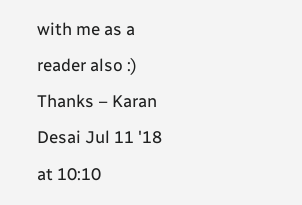with me as a reader also :) Thanks – Karan Desai Jul 11 '18 at 10:10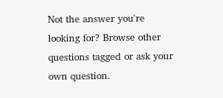Not the answer you're looking for? Browse other questions tagged or ask your own question.